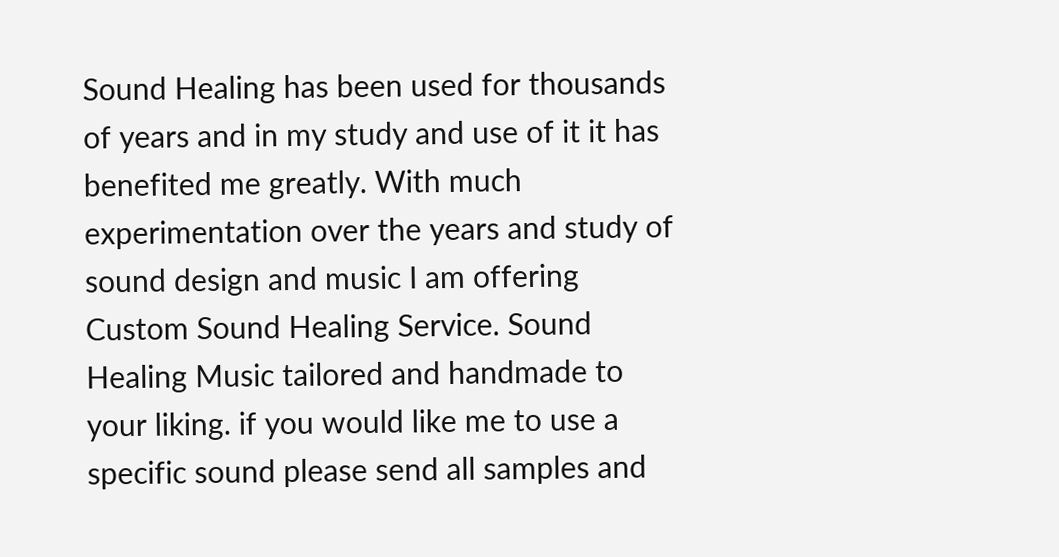Sound Healing has been used for thousands of years and in my study and use of it it has benefited me greatly. With much experimentation over the years and study of sound design and music I am offering Custom Sound Healing Service. Sound Healing Music tailored and handmade to your liking. if you would like me to use a specific sound please send all samples and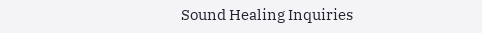Sound Healing Inquiries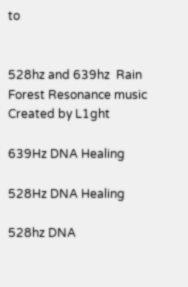to


528hz and 639hz  Rain Forest Resonance music Created by L1ght

639Hz DNA Healing

528Hz DNA Healing

528hz DNA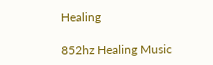Healing

852hz Healing Music